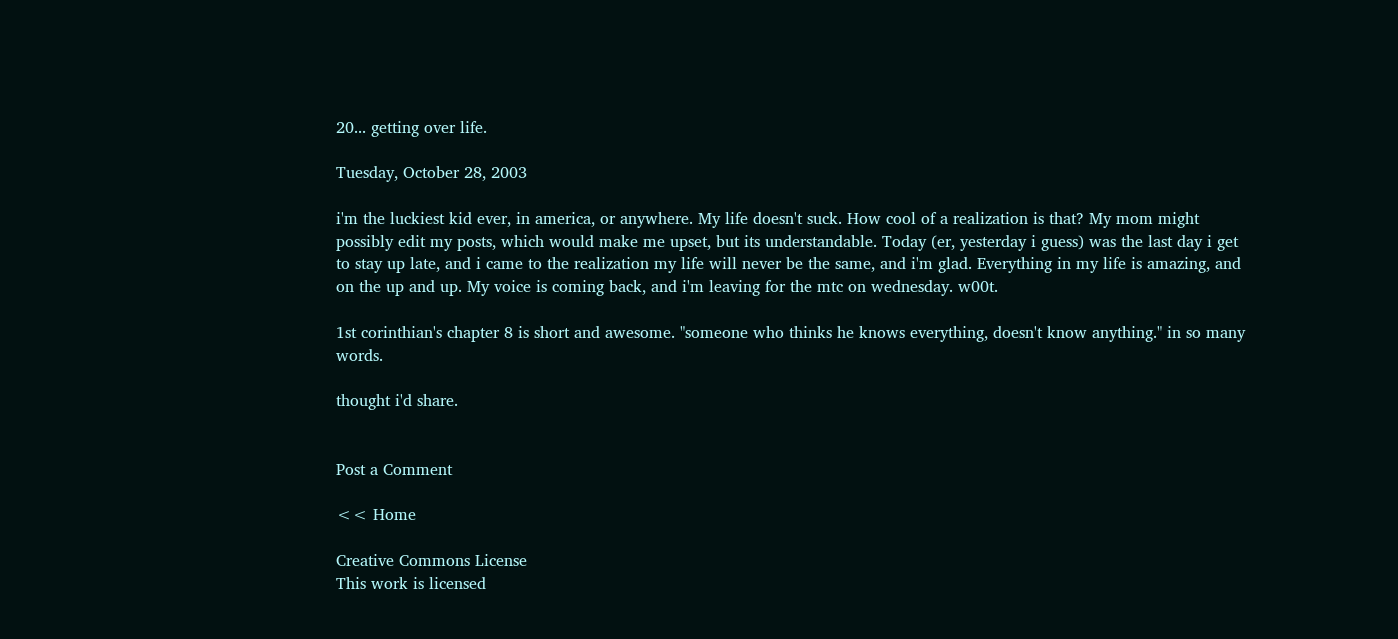20... getting over life.

Tuesday, October 28, 2003

i'm the luckiest kid ever, in america, or anywhere. My life doesn't suck. How cool of a realization is that? My mom might possibly edit my posts, which would make me upset, but its understandable. Today (er, yesterday i guess) was the last day i get to stay up late, and i came to the realization my life will never be the same, and i'm glad. Everything in my life is amazing, and on the up and up. My voice is coming back, and i'm leaving for the mtc on wednesday. w00t.

1st corinthian's chapter 8 is short and awesome. "someone who thinks he knows everything, doesn't know anything." in so many words.

thought i'd share.


Post a Comment

<< Home

Creative Commons License
This work is licensed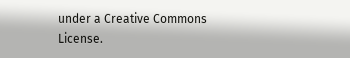under a Creative Commons License.